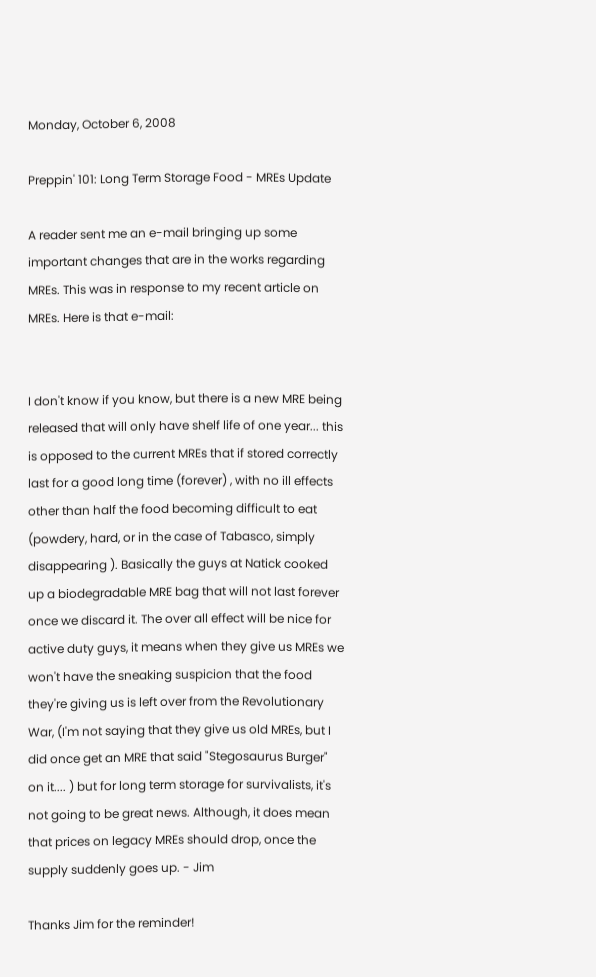Monday, October 6, 2008

Preppin' 101: Long Term Storage Food - MREs Update

A reader sent me an e-mail bringing up some important changes that are in the works regarding MREs. This was in response to my recent article on MREs. Here is that e-mail:


I don't know if you know, but there is a new MRE being released that will only have shelf life of one year... this is opposed to the current MREs that if stored correctly last for a good long time (forever) , with no ill effects other than half the food becoming difficult to eat (powdery, hard, or in the case of Tabasco, simply disappearing ). Basically the guys at Natick cooked up a biodegradable MRE bag that will not last forever once we discard it. The over all effect will be nice for active duty guys, it means when they give us MREs we won't have the sneaking suspicion that the food they're giving us is left over from the Revolutionary War, (I'm not saying that they give us old MREs, but I did once get an MRE that said "Stegosaurus Burger" on it.... ) but for long term storage for survivalists, it's not going to be great news. Although, it does mean that prices on legacy MREs should drop, once the supply suddenly goes up. - Jim

Thanks Jim for the reminder!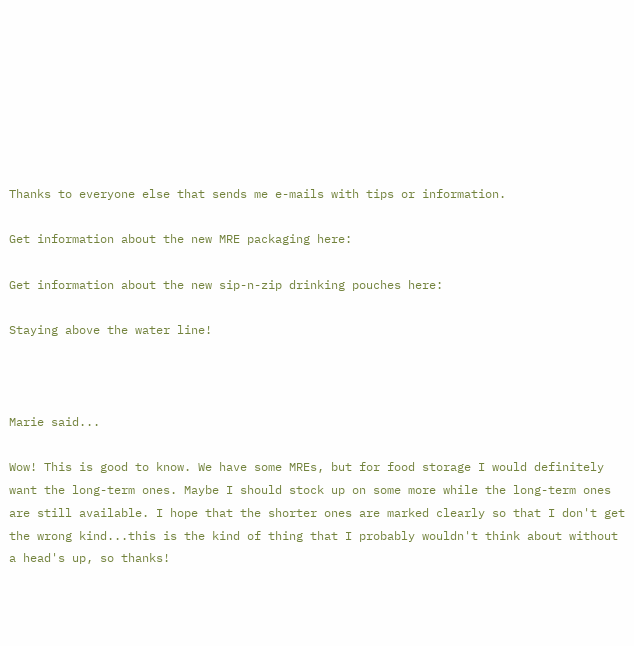Thanks to everyone else that sends me e-mails with tips or information.

Get information about the new MRE packaging here:

Get information about the new sip-n-zip drinking pouches here:

Staying above the water line!



Marie said...

Wow! This is good to know. We have some MREs, but for food storage I would definitely want the long-term ones. Maybe I should stock up on some more while the long-term ones are still available. I hope that the shorter ones are marked clearly so that I don't get the wrong kind...this is the kind of thing that I probably wouldn't think about without a head's up, so thanks!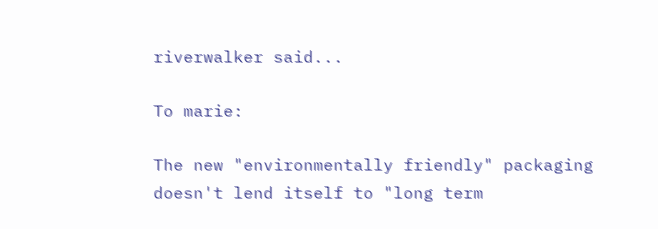riverwalker said...

To marie:

The new "environmentally friendly" packaging doesn't lend itself to "long term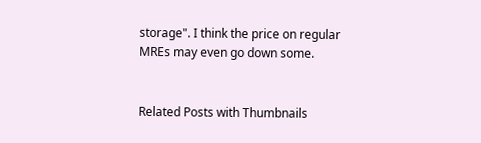storage". I think the price on regular MREs may even go down some.


Related Posts with Thumbnails